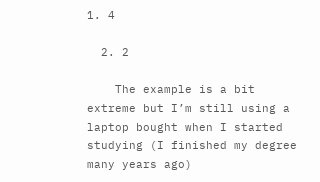1. 4

  2. 2

    The example is a bit extreme but I’m still using a laptop bought when I started studying (I finished my degree many years ago)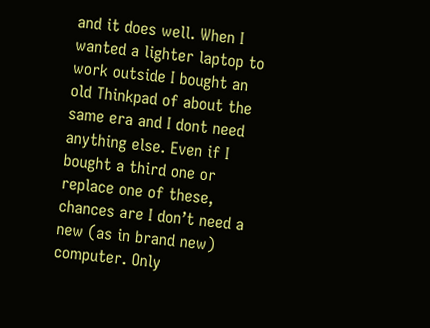and it does well. When I wanted a lighter laptop to work outside I bought an old Thinkpad of about the same era and I dont need anything else. Even if I bought a third one or replace one of these, chances are I don’t need a new (as in brand new) computer. Only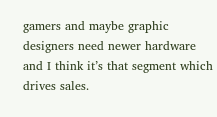gamers and maybe graphic designers need newer hardware and I think it’s that segment which drives sales.